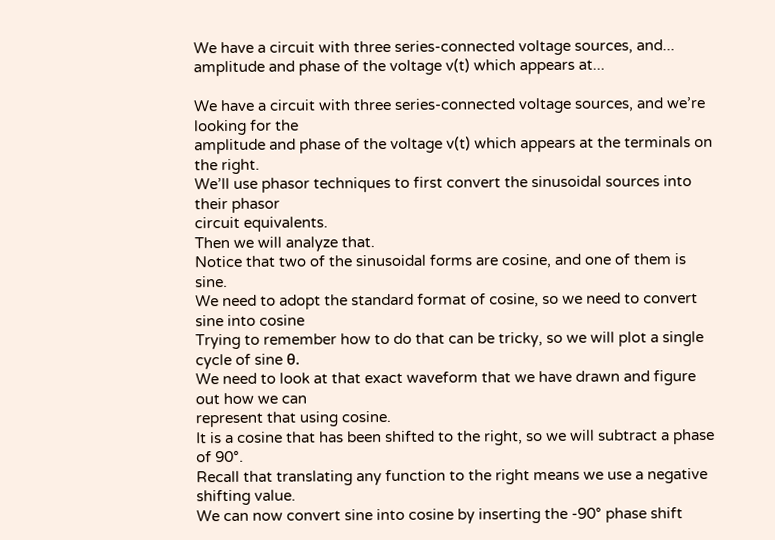We have a circuit with three series-connected voltage sources, and... amplitude and phase of the voltage v(t) which appears at...

We have a circuit with three series-connected voltage sources, and we’re looking for the
amplitude and phase of the voltage v(t) which appears at the terminals on the right.
We’ll use phasor techniques to first convert the sinusoidal sources into their phasor
circuit equivalents.
Then we will analyze that.
Notice that two of the sinusoidal forms are cosine, and one of them is sine.
We need to adopt the standard format of cosine, so we need to convert sine into cosine
Trying to remember how to do that can be tricky, so we will plot a single cycle of sine θ.
We need to look at that exact waveform that we have drawn and figure out how we can
represent that using cosine.
It is a cosine that has been shifted to the right, so we will subtract a phase of 90°.
Recall that translating any function to the right means we use a negative shifting value.
We can now convert sine into cosine by inserting the -90° phase shift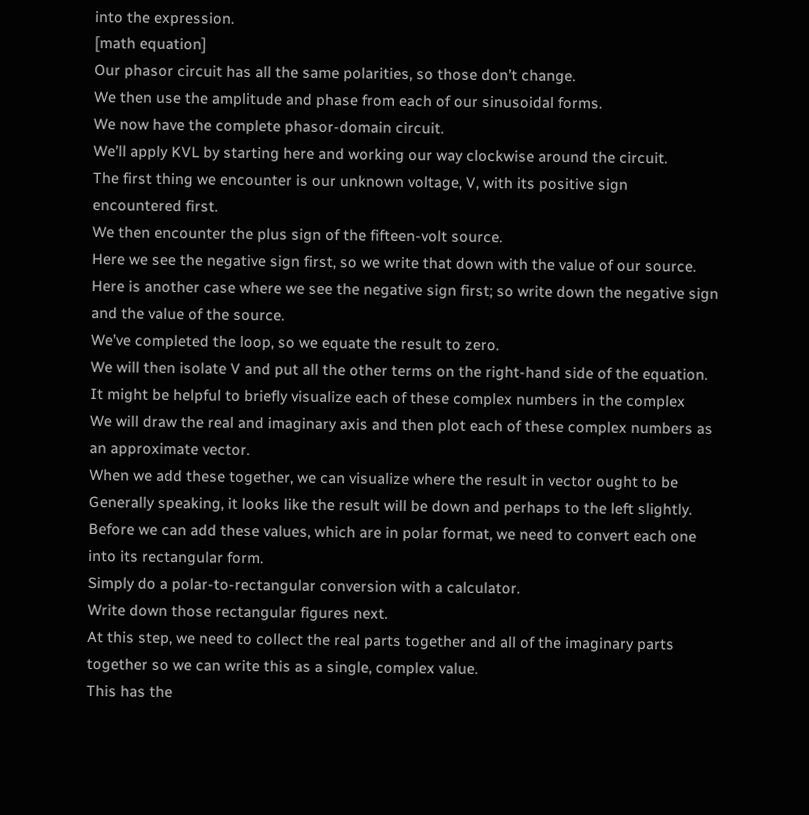into the expression.
[math equation]
Our phasor circuit has all the same polarities, so those don’t change.
We then use the amplitude and phase from each of our sinusoidal forms.
We now have the complete phasor-domain circuit.
We’ll apply KVL by starting here and working our way clockwise around the circuit.
The first thing we encounter is our unknown voltage, V, with its positive sign
encountered first.
We then encounter the plus sign of the fifteen-volt source.
Here we see the negative sign first, so we write that down with the value of our source.
Here is another case where we see the negative sign first; so write down the negative sign
and the value of the source.
We’ve completed the loop, so we equate the result to zero.
We will then isolate V and put all the other terms on the right-hand side of the equation.
It might be helpful to briefly visualize each of these complex numbers in the complex
We will draw the real and imaginary axis and then plot each of these complex numbers as
an approximate vector.
When we add these together, we can visualize where the result in vector ought to be
Generally speaking, it looks like the result will be down and perhaps to the left slightly.
Before we can add these values, which are in polar format, we need to convert each one
into its rectangular form.
Simply do a polar-to-rectangular conversion with a calculator.
Write down those rectangular figures next.
At this step, we need to collect the real parts together and all of the imaginary parts
together so we can write this as a single, complex value.
This has the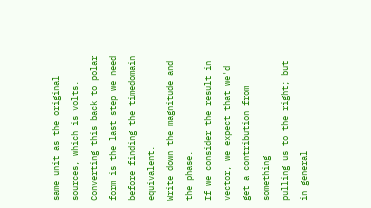same unit as the original sources, which is volts.
Converting this back to polar form is the last step we need before finding the timedomain equivalent.
Write down the magnitude and the phase.
If we consider the result in vector, we expect that we'd get a contribution from something
pulling us to the right; but in general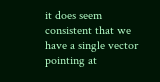it does seem consistent that we have a single vector
pointing at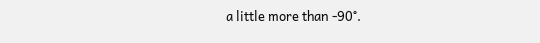a little more than -90°.